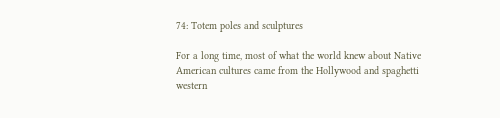74: Totem poles and sculptures

For a long time, most of what the world knew about Native American cultures came from the Hollywood and spaghetti western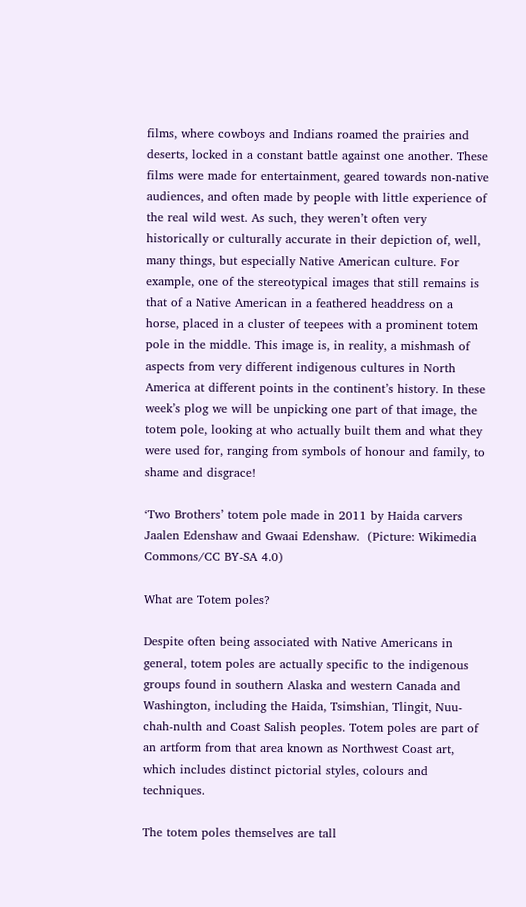films, where cowboys and Indians roamed the prairies and deserts, locked in a constant battle against one another. These films were made for entertainment, geared towards non-native audiences, and often made by people with little experience of the real wild west. As such, they weren’t often very historically or culturally accurate in their depiction of, well, many things, but especially Native American culture. For example, one of the stereotypical images that still remains is that of a Native American in a feathered headdress on a horse, placed in a cluster of teepees with a prominent totem pole in the middle. This image is, in reality, a mishmash of aspects from very different indigenous cultures in North America at different points in the continent’s history. In these week’s plog we will be unpicking one part of that image, the totem pole, looking at who actually built them and what they were used for, ranging from symbols of honour and family, to shame and disgrace!

‘Two Brothers’ totem pole made in 2011 by Haida carvers Jaalen Edenshaw and Gwaai Edenshaw.  (Picture: Wikimedia Commons/CC BY-SA 4.0)

What are Totem poles?

Despite often being associated with Native Americans in general, totem poles are actually specific to the indigenous groups found in southern Alaska and western Canada and Washington, including the Haida, Tsimshian, Tlingit, Nuu-chah-nulth and Coast Salish peoples. Totem poles are part of an artform from that area known as Northwest Coast art, which includes distinct pictorial styles, colours and techniques.

The totem poles themselves are tall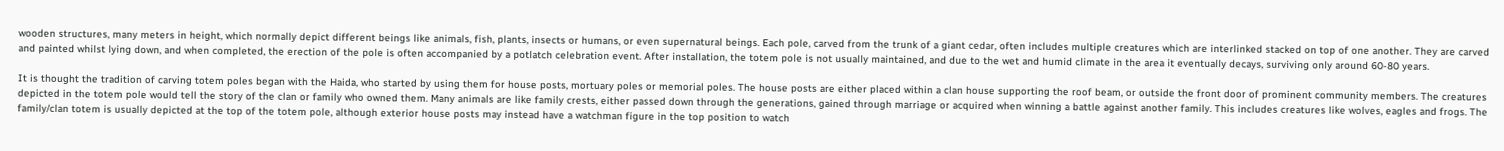wooden structures, many meters in height, which normally depict different beings like animals, fish, plants, insects or humans, or even supernatural beings. Each pole, carved from the trunk of a giant cedar, often includes multiple creatures which are interlinked stacked on top of one another. They are carved and painted whilst lying down, and when completed, the erection of the pole is often accompanied by a potlatch celebration event. After installation, the totem pole is not usually maintained, and due to the wet and humid climate in the area it eventually decays, surviving only around 60-80 years.

It is thought the tradition of carving totem poles began with the Haida, who started by using them for house posts, mortuary poles or memorial poles. The house posts are either placed within a clan house supporting the roof beam, or outside the front door of prominent community members. The creatures depicted in the totem pole would tell the story of the clan or family who owned them. Many animals are like family crests, either passed down through the generations, gained through marriage or acquired when winning a battle against another family. This includes creatures like wolves, eagles and frogs. The family/clan totem is usually depicted at the top of the totem pole, although exterior house posts may instead have a watchman figure in the top position to watch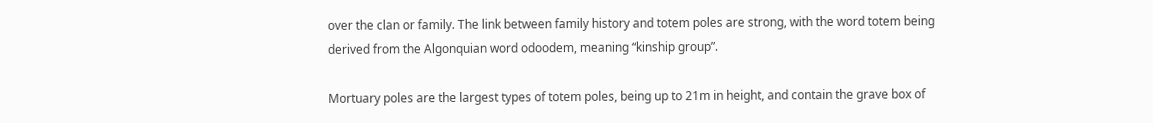over the clan or family. The link between family history and totem poles are strong, with the word totem being derived from the Algonquian word odoodem, meaning “kinship group”.

Mortuary poles are the largest types of totem poles, being up to 21m in height, and contain the grave box of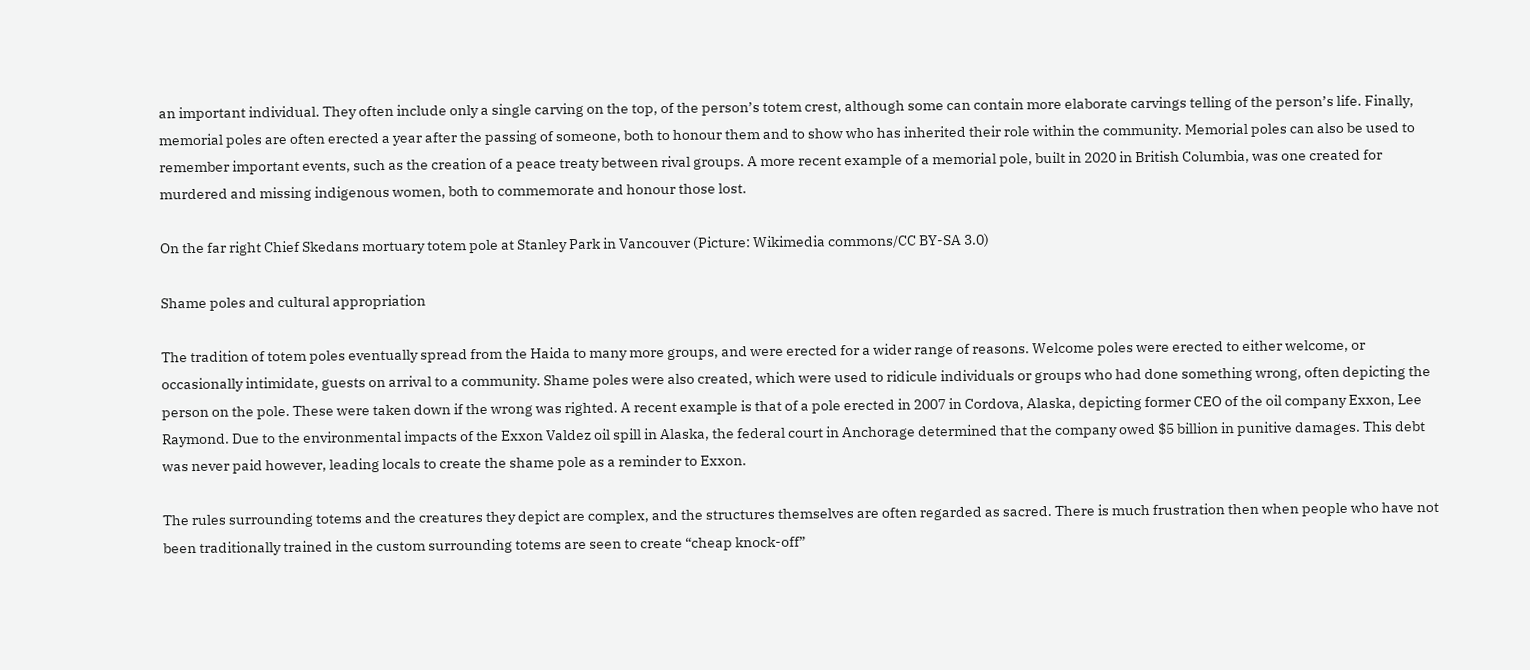an important individual. They often include only a single carving on the top, of the person’s totem crest, although some can contain more elaborate carvings telling of the person’s life. Finally, memorial poles are often erected a year after the passing of someone, both to honour them and to show who has inherited their role within the community. Memorial poles can also be used to remember important events, such as the creation of a peace treaty between rival groups. A more recent example of a memorial pole, built in 2020 in British Columbia, was one created for murdered and missing indigenous women, both to commemorate and honour those lost.

On the far right Chief Skedans mortuary totem pole at Stanley Park in Vancouver (Picture: Wikimedia commons/CC BY-SA 3.0)

Shame poles and cultural appropriation

The tradition of totem poles eventually spread from the Haida to many more groups, and were erected for a wider range of reasons. Welcome poles were erected to either welcome, or occasionally intimidate, guests on arrival to a community. Shame poles were also created, which were used to ridicule individuals or groups who had done something wrong, often depicting the person on the pole. These were taken down if the wrong was righted. A recent example is that of a pole erected in 2007 in Cordova, Alaska, depicting former CEO of the oil company Exxon, Lee Raymond. Due to the environmental impacts of the Exxon Valdez oil spill in Alaska, the federal court in Anchorage determined that the company owed $5 billion in punitive damages. This debt was never paid however, leading locals to create the shame pole as a reminder to Exxon.

The rules surrounding totems and the creatures they depict are complex, and the structures themselves are often regarded as sacred. There is much frustration then when people who have not been traditionally trained in the custom surrounding totems are seen to create “cheap knock-off”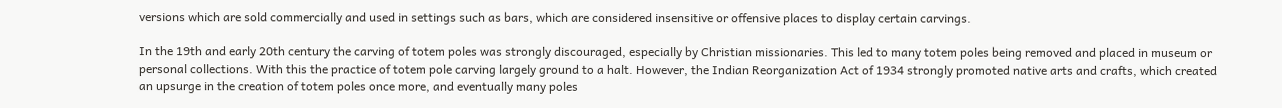versions which are sold commercially and used in settings such as bars, which are considered insensitive or offensive places to display certain carvings.

In the 19th and early 20th century the carving of totem poles was strongly discouraged, especially by Christian missionaries. This led to many totem poles being removed and placed in museum or personal collections. With this the practice of totem pole carving largely ground to a halt. However, the Indian Reorganization Act of 1934 strongly promoted native arts and crafts, which created an upsurge in the creation of totem poles once more, and eventually many poles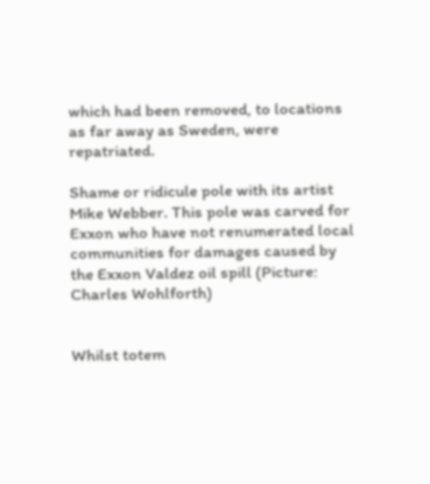which had been removed, to locations as far away as Sweden, were repatriated.

Shame or ridicule pole with its artist Mike Webber. This pole was carved for Exxon who have not renumerated local communities for damages caused by the Exxon Valdez oil spill (Picture: Charles Wohlforth)


Whilst totem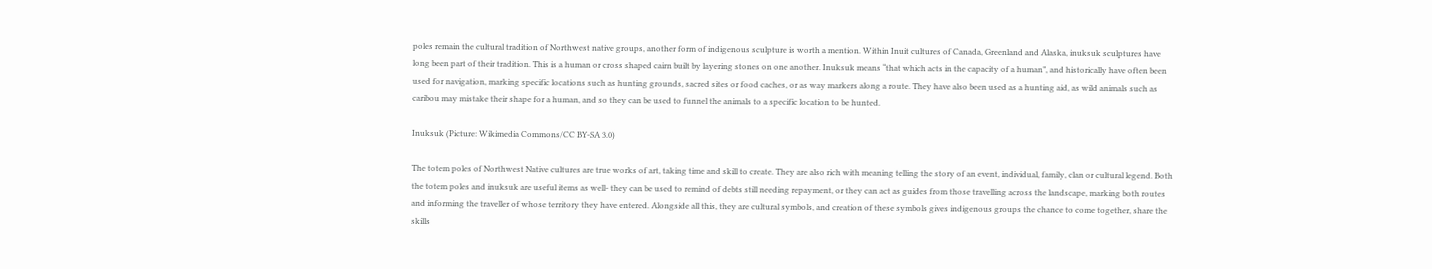poles remain the cultural tradition of Northwest native groups, another form of indigenous sculpture is worth a mention. Within Inuit cultures of Canada, Greenland and Alaska, inuksuk sculptures have long been part of their tradition. This is a human or cross shaped cairn built by layering stones on one another. Inuksuk means “that which acts in the capacity of a human”, and historically have often been used for navigation, marking specific locations such as hunting grounds, sacred sites or food caches, or as way markers along a route. They have also been used as a hunting aid, as wild animals such as caribou may mistake their shape for a human, and so they can be used to funnel the animals to a specific location to be hunted.

Inuksuk (Picture: Wikimedia Commons/CC BY-SA 3.0)

The totem poles of Northwest Native cultures are true works of art, taking time and skill to create. They are also rich with meaning telling the story of an event, individual, family, clan or cultural legend. Both the totem poles and inuksuk are useful items as well- they can be used to remind of debts still needing repayment, or they can act as guides from those travelling across the landscape, marking both routes and informing the traveller of whose territory they have entered. Alongside all this, they are cultural symbols, and creation of these symbols gives indigenous groups the chance to come together, share the skills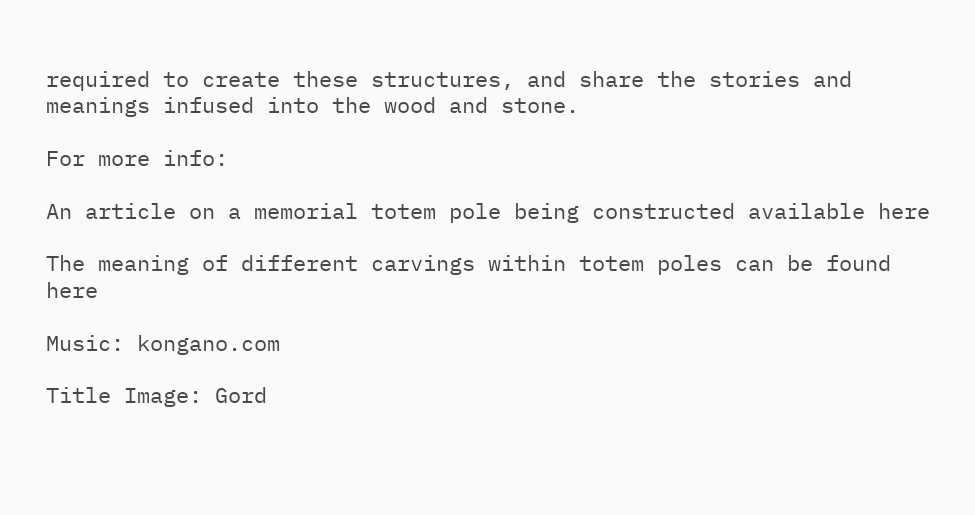required to create these structures, and share the stories and meanings infused into the wood and stone.

For more info:

An article on a memorial totem pole being constructed available here

The meaning of different carvings within totem poles can be found here

Music: kongano.com

Title Image: Gord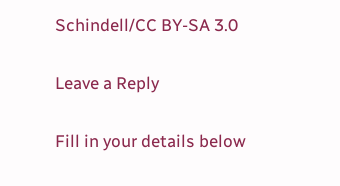Schindell/CC BY-SA 3.0

Leave a Reply

Fill in your details below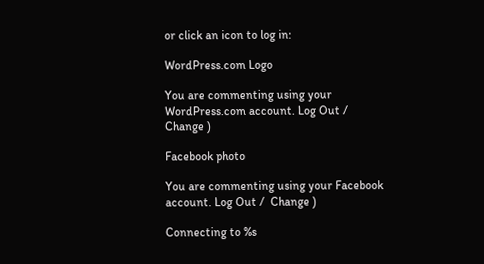or click an icon to log in:

WordPress.com Logo

You are commenting using your WordPress.com account. Log Out /  Change )

Facebook photo

You are commenting using your Facebook account. Log Out /  Change )

Connecting to %s